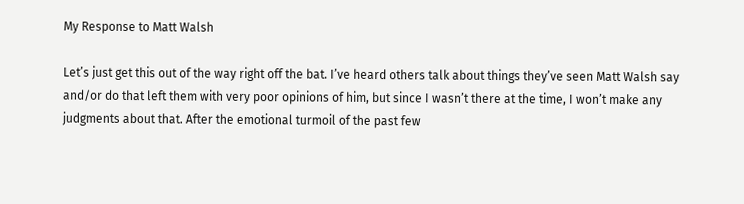My Response to Matt Walsh

Let’s just get this out of the way right off the bat. I’ve heard others talk about things they’ve seen Matt Walsh say and/or do that left them with very poor opinions of him, but since I wasn’t there at the time, I won’t make any judgments about that. After the emotional turmoil of the past few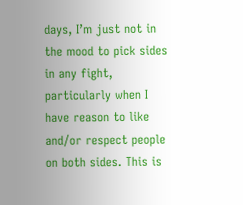days, I’m just not in the mood to pick sides in any fight, particularly when I have reason to like and/or respect people on both sides. This is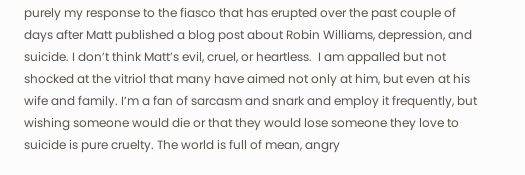purely my response to the fiasco that has erupted over the past couple of days after Matt published a blog post about Robin Williams, depression, and suicide. I don’t think Matt’s evil, cruel, or heartless.  I am appalled but not shocked at the vitriol that many have aimed not only at him, but even at his wife and family. I’m a fan of sarcasm and snark and employ it frequently, but wishing someone would die or that they would lose someone they love to suicide is pure cruelty. The world is full of mean, angry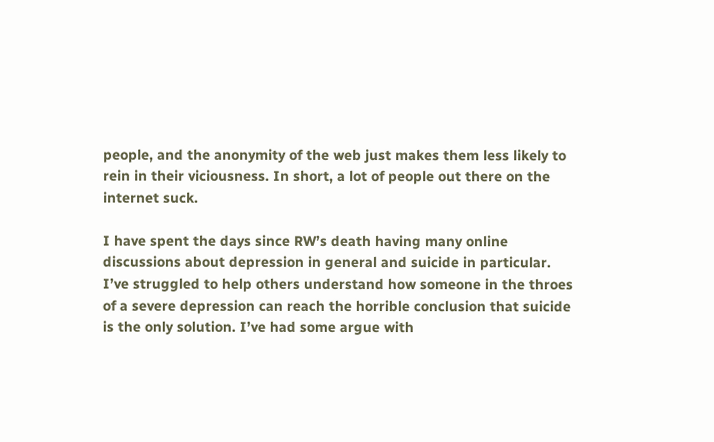people, and the anonymity of the web just makes them less likely to rein in their viciousness. In short, a lot of people out there on the internet suck.

I have spent the days since RW’s death having many online discussions about depression in general and suicide in particular. I’ve struggled to help others understand how someone in the throes of a severe depression can reach the horrible conclusion that suicide is the only solution. I’ve had some argue with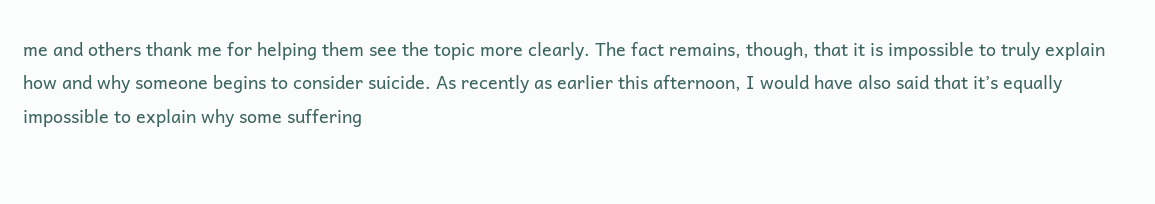me and others thank me for helping them see the topic more clearly. The fact remains, though, that it is impossible to truly explain how and why someone begins to consider suicide. As recently as earlier this afternoon, I would have also said that it’s equally impossible to explain why some suffering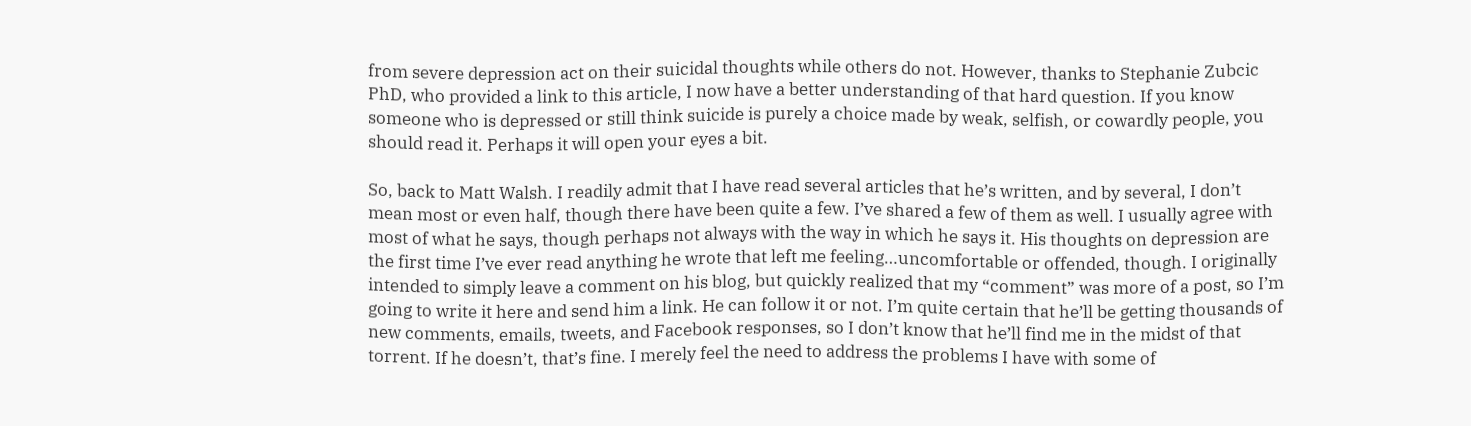from severe depression act on their suicidal thoughts while others do not. However, thanks to Stephanie Zubcic PhD, who provided a link to this article, I now have a better understanding of that hard question. If you know someone who is depressed or still think suicide is purely a choice made by weak, selfish, or cowardly people, you should read it. Perhaps it will open your eyes a bit.

So, back to Matt Walsh. I readily admit that I have read several articles that he’s written, and by several, I don’t mean most or even half, though there have been quite a few. I’ve shared a few of them as well. I usually agree with most of what he says, though perhaps not always with the way in which he says it. His thoughts on depression are the first time I’ve ever read anything he wrote that left me feeling…uncomfortable or offended, though. I originally intended to simply leave a comment on his blog, but quickly realized that my “comment” was more of a post, so I’m going to write it here and send him a link. He can follow it or not. I’m quite certain that he’ll be getting thousands of new comments, emails, tweets, and Facebook responses, so I don’t know that he’ll find me in the midst of that torrent. If he doesn’t, that’s fine. I merely feel the need to address the problems I have with some of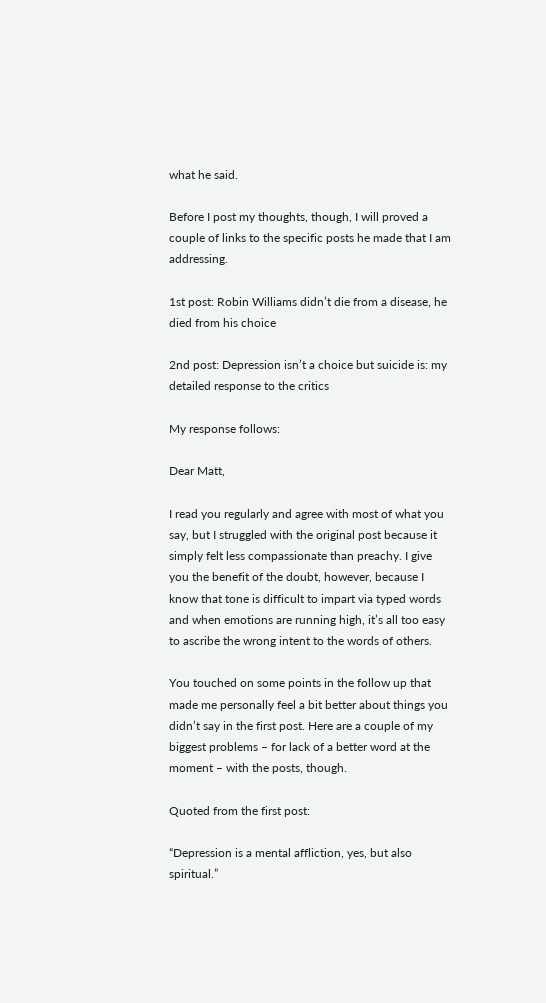what he said.

Before I post my thoughts, though, I will proved a couple of links to the specific posts he made that I am addressing.

1st post: Robin Williams didn’t die from a disease, he died from his choice

2nd post: Depression isn’t a choice but suicide is: my detailed response to the critics

My response follows:

Dear Matt,

I read you regularly and agree with most of what you say, but I struggled with the original post because it simply felt less compassionate than preachy. I give you the benefit of the doubt, however, because I know that tone is difficult to impart via typed words and when emotions are running high, it’s all too easy to ascribe the wrong intent to the words of others.

You touched on some points in the follow up that made me personally feel a bit better about things you didn’t say in the first post. Here are a couple of my biggest problems – for lack of a better word at the moment – with the posts, though.

Quoted from the first post:

“Depression is a mental affliction, yes, but also spiritual.”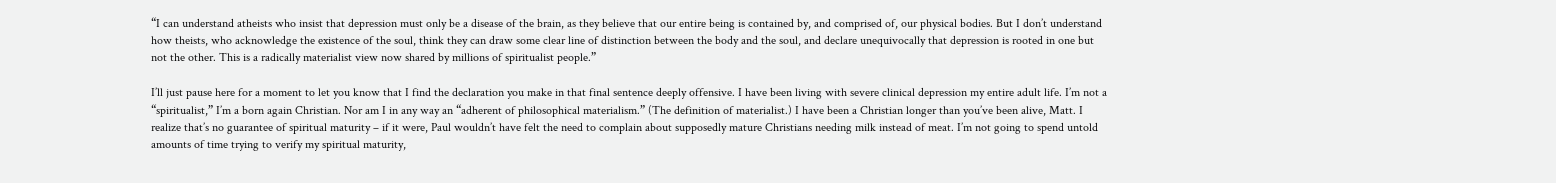“I can understand atheists who insist that depression must only be a disease of the brain, as they believe that our entire being is contained by, and comprised of, our physical bodies. But I don’t understand how theists, who acknowledge the existence of the soul, think they can draw some clear line of distinction between the body and the soul, and declare unequivocally that depression is rooted in one but not the other. This is a radically materialist view now shared by millions of spiritualist people.”

I’ll just pause here for a moment to let you know that I find the declaration you make in that final sentence deeply offensive. I have been living with severe clinical depression my entire adult life. I’m not a “spiritualist,” I’m a born again Christian. Nor am I in any way an “adherent of philosophical materialism.” (The definition of materialist.) I have been a Christian longer than you’ve been alive, Matt. I realize that’s no guarantee of spiritual maturity – if it were, Paul wouldn’t have felt the need to complain about supposedly mature Christians needing milk instead of meat. I’m not going to spend untold amounts of time trying to verify my spiritual maturity,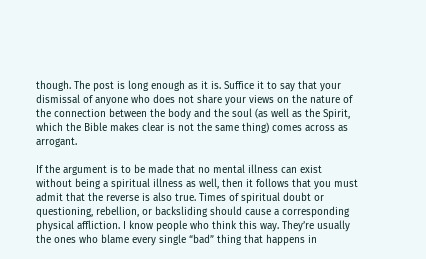though. The post is long enough as it is. Suffice it to say that your dismissal of anyone who does not share your views on the nature of the connection between the body and the soul (as well as the Spirit, which the Bible makes clear is not the same thing) comes across as arrogant.

If the argument is to be made that no mental illness can exist without being a spiritual illness as well, then it follows that you must admit that the reverse is also true. Times of spiritual doubt or questioning, rebellion, or backsliding should cause a corresponding physical affliction. I know people who think this way. They’re usually the ones who blame every single “bad” thing that happens in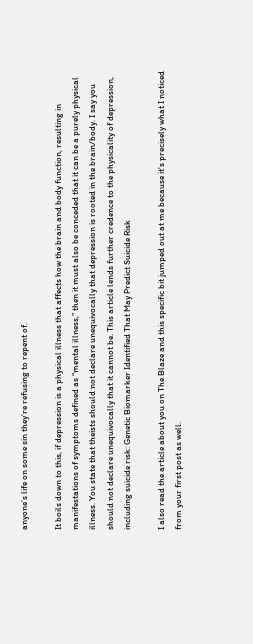anyone’s life on some sin they’re refusing to repent of.

It boils down to this, if depression is a physical illness that affects how the brain and body function, resulting in manifestations of symptoms defined as “mental illness,” then it must also be conceded that it can be a purely physical illness. You state that theists should not declare unequivocally that depression is rooted in the brain/body. I say you should not declare unequivocally that it cannot be. This article lends further credence to the physicality of depression, including suicide risk: Genetic Biomarker Identified That May Predict Suicide Risk

I also read the article about you on The Blaze and this specific bit jumped out at me because it’s precisely what I noticed from your first post as well.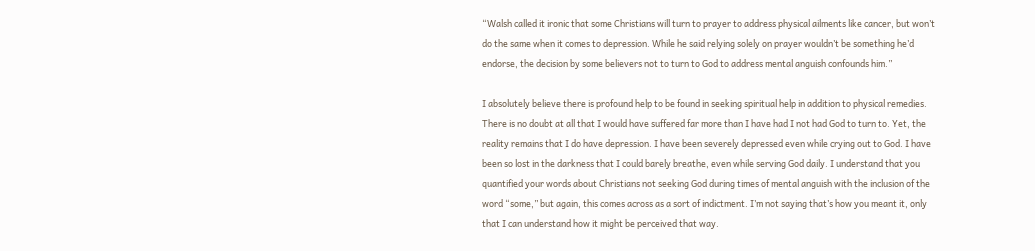“Walsh called it ironic that some Christians will turn to prayer to address physical ailments like cancer, but won’t do the same when it comes to depression. While he said relying solely on prayer wouldn’t be something he’d endorse, the decision by some believers not to turn to God to address mental anguish confounds him.”

I absolutely believe there is profound help to be found in seeking spiritual help in addition to physical remedies. There is no doubt at all that I would have suffered far more than I have had I not had God to turn to. Yet, the reality remains that I do have depression. I have been severely depressed even while crying out to God. I have been so lost in the darkness that I could barely breathe, even while serving God daily. I understand that you quantified your words about Christians not seeking God during times of mental anguish with the inclusion of the word “some,” but again, this comes across as a sort of indictment. I’m not saying that’s how you meant it, only that I can understand how it might be perceived that way.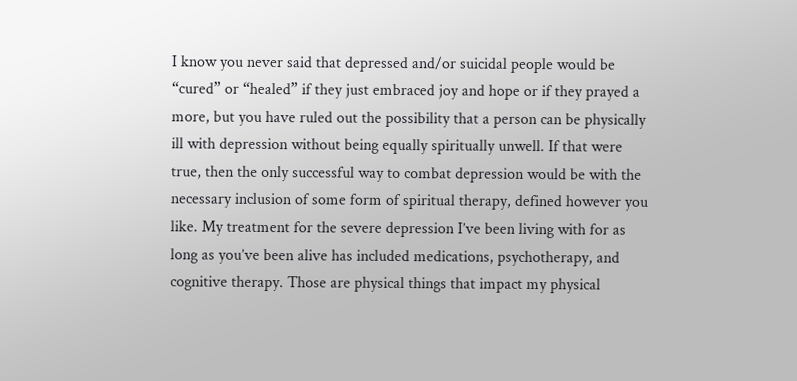I know you never said that depressed and/or suicidal people would be “cured” or “healed” if they just embraced joy and hope or if they prayed a more, but you have ruled out the possibility that a person can be physically ill with depression without being equally spiritually unwell. If that were true, then the only successful way to combat depression would be with the necessary inclusion of some form of spiritual therapy, defined however you like. My treatment for the severe depression I’ve been living with for as long as you’ve been alive has included medications, psychotherapy, and cognitive therapy. Those are physical things that impact my physical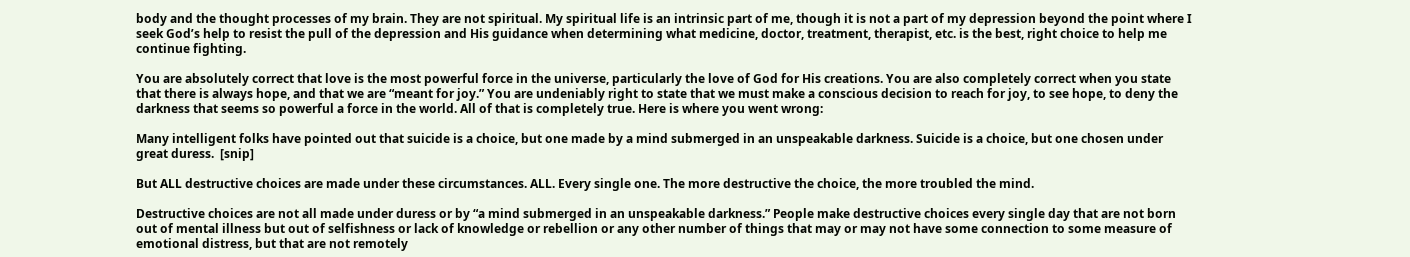body and the thought processes of my brain. They are not spiritual. My spiritual life is an intrinsic part of me, though it is not a part of my depression beyond the point where I seek God’s help to resist the pull of the depression and His guidance when determining what medicine, doctor, treatment, therapist, etc. is the best, right choice to help me continue fighting.

You are absolutely correct that love is the most powerful force in the universe, particularly the love of God for His creations. You are also completely correct when you state that there is always hope, and that we are “meant for joy.” You are undeniably right to state that we must make a conscious decision to reach for joy, to see hope, to deny the darkness that seems so powerful a force in the world. All of that is completely true. Here is where you went wrong:

Many intelligent folks have pointed out that suicide is a choice, but one made by a mind submerged in an unspeakable darkness. Suicide is a choice, but one chosen under great duress.  [snip]

But ALL destructive choices are made under these circumstances. ALL. Every single one. The more destructive the choice, the more troubled the mind.

Destructive choices are not all made under duress or by “a mind submerged in an unspeakable darkness.” People make destructive choices every single day that are not born out of mental illness but out of selfishness or lack of knowledge or rebellion or any other number of things that may or may not have some connection to some measure of emotional distress, but that are not remotely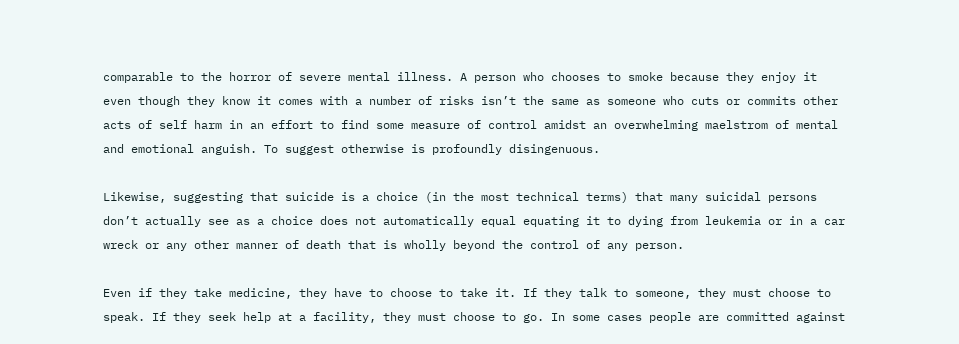comparable to the horror of severe mental illness. A person who chooses to smoke because they enjoy it even though they know it comes with a number of risks isn’t the same as someone who cuts or commits other acts of self harm in an effort to find some measure of control amidst an overwhelming maelstrom of mental and emotional anguish. To suggest otherwise is profoundly disingenuous.

Likewise, suggesting that suicide is a choice (in the most technical terms) that many suicidal persons don’t actually see as a choice does not automatically equal equating it to dying from leukemia or in a car wreck or any other manner of death that is wholly beyond the control of any person.

Even if they take medicine, they have to choose to take it. If they talk to someone, they must choose to speak. If they seek help at a facility, they must choose to go. In some cases people are committed against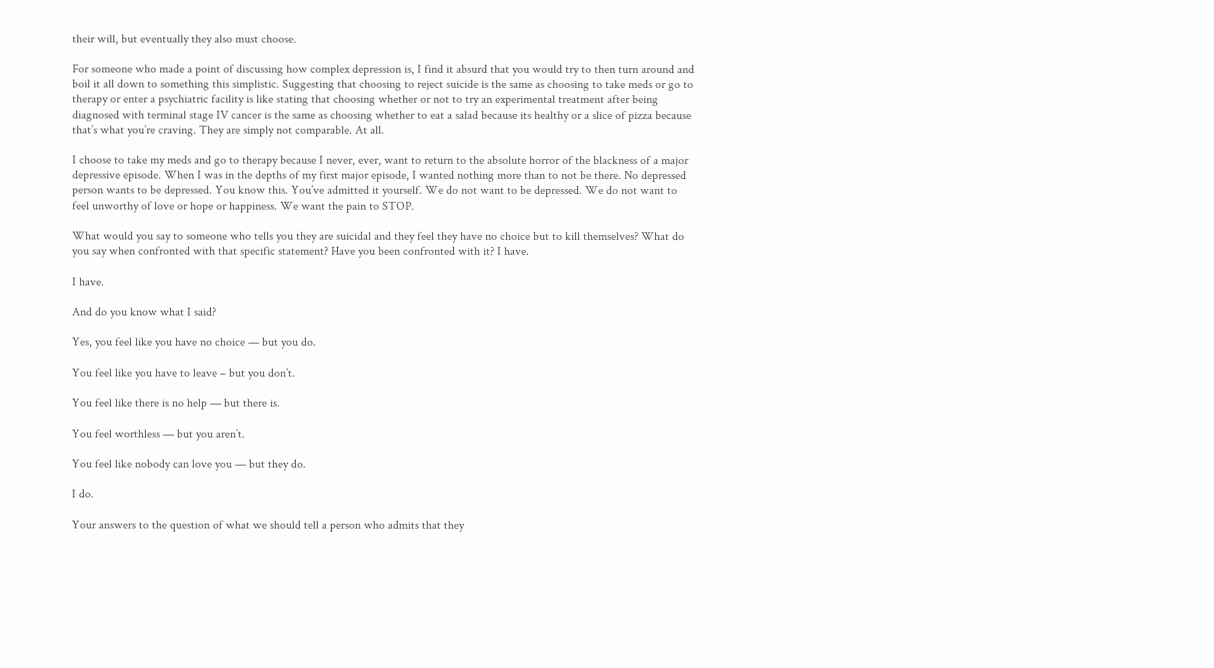their will, but eventually they also must choose.

For someone who made a point of discussing how complex depression is, I find it absurd that you would try to then turn around and boil it all down to something this simplistic. Suggesting that choosing to reject suicide is the same as choosing to take meds or go to therapy or enter a psychiatric facility is like stating that choosing whether or not to try an experimental treatment after being diagnosed with terminal stage IV cancer is the same as choosing whether to eat a salad because its healthy or a slice of pizza because that’s what you’re craving. They are simply not comparable. At all.

I choose to take my meds and go to therapy because I never, ever, want to return to the absolute horror of the blackness of a major depressive episode. When I was in the depths of my first major episode, I wanted nothing more than to not be there. No depressed person wants to be depressed. You know this. You’ve admitted it yourself. We do not want to be depressed. We do not want to feel unworthy of love or hope or happiness. We want the pain to STOP.

What would you say to someone who tells you they are suicidal and they feel they have no choice but to kill themselves? What do you say when confronted with that specific statement? Have you been confronted with it? I have.

I have.

And do you know what I said?

Yes, you feel like you have no choice — but you do.

You feel like you have to leave – but you don’t.

You feel like there is no help — but there is.

You feel worthless — but you aren’t.

You feel like nobody can love you — but they do.

I do.

Your answers to the question of what we should tell a person who admits that they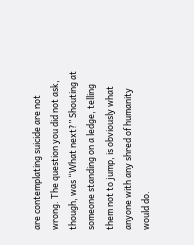are contemplating suicide are not wrong. The question you did not ask, though, was “What next?” Shouting at someone standing on a ledge, telling them not to jump, is obviously what anyone with any shred of humanity would do.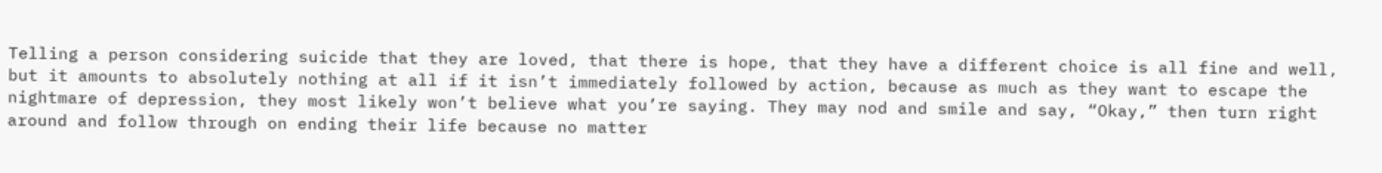Telling a person considering suicide that they are loved, that there is hope, that they have a different choice is all fine and well, but it amounts to absolutely nothing at all if it isn’t immediately followed by action, because as much as they want to escape the nightmare of depression, they most likely won’t believe what you’re saying. They may nod and smile and say, “Okay,” then turn right around and follow through on ending their life because no matter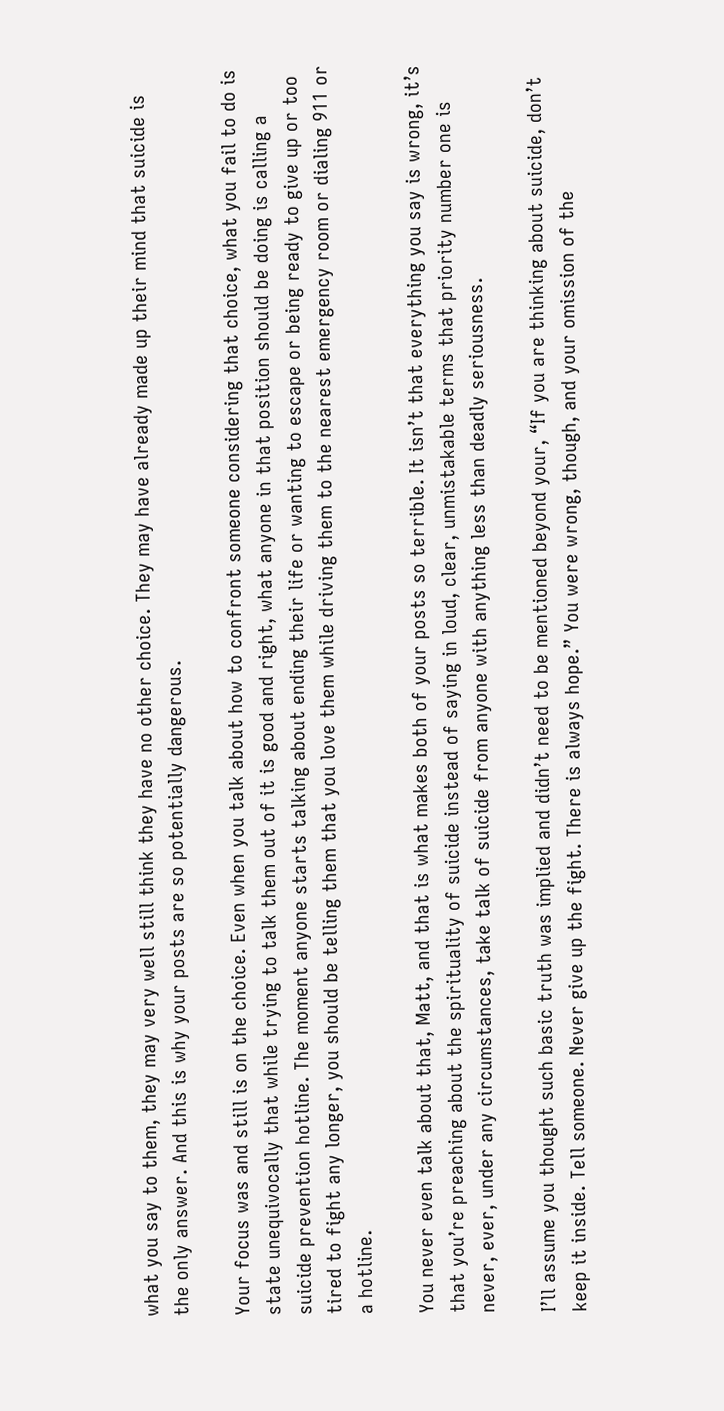what you say to them, they may very well still think they have no other choice. They may have already made up their mind that suicide is the only answer. And this is why your posts are so potentially dangerous.

Your focus was and still is on the choice. Even when you talk about how to confront someone considering that choice, what you fail to do is state unequivocally that while trying to talk them out of it is good and right, what anyone in that position should be doing is calling a suicide prevention hotline. The moment anyone starts talking about ending their life or wanting to escape or being ready to give up or too tired to fight any longer, you should be telling them that you love them while driving them to the nearest emergency room or dialing 911 or a hotline.

You never even talk about that, Matt, and that is what makes both of your posts so terrible. It isn’t that everything you say is wrong, it’s that you’re preaching about the spirituality of suicide instead of saying in loud, clear, unmistakable terms that priority number one is never, ever, under any circumstances, take talk of suicide from anyone with anything less than deadly seriousness.

I’ll assume you thought such basic truth was implied and didn’t need to be mentioned beyond your, “If you are thinking about suicide, don’t keep it inside. Tell someone. Never give up the fight. There is always hope.” You were wrong, though, and your omission of the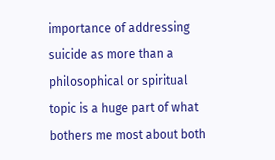importance of addressing suicide as more than a philosophical or spiritual topic is a huge part of what bothers me most about both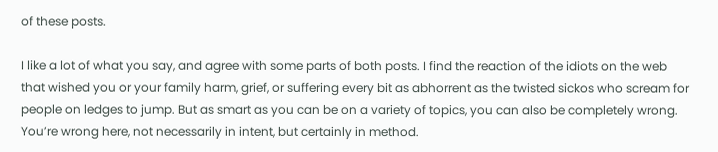of these posts.

I like a lot of what you say, and agree with some parts of both posts. I find the reaction of the idiots on the web that wished you or your family harm, grief, or suffering every bit as abhorrent as the twisted sickos who scream for people on ledges to jump. But as smart as you can be on a variety of topics, you can also be completely wrong. You’re wrong here, not necessarily in intent, but certainly in method.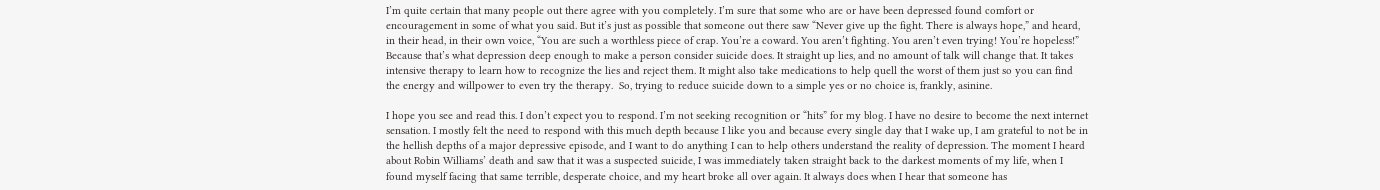I’m quite certain that many people out there agree with you completely. I’m sure that some who are or have been depressed found comfort or encouragement in some of what you said. But it’s just as possible that someone out there saw “Never give up the fight. There is always hope,” and heard, in their head, in their own voice, “You are such a worthless piece of crap. You’re a coward. You aren’t fighting. You aren’t even trying! You’re hopeless!” Because that’s what depression deep enough to make a person consider suicide does. It straight up lies, and no amount of talk will change that. It takes intensive therapy to learn how to recognize the lies and reject them. It might also take medications to help quell the worst of them just so you can find the energy and willpower to even try the therapy.  So, trying to reduce suicide down to a simple yes or no choice is, frankly, asinine.

I hope you see and read this. I don’t expect you to respond. I’m not seeking recognition or “hits” for my blog. I have no desire to become the next internet sensation. I mostly felt the need to respond with this much depth because I like you and because every single day that I wake up, I am grateful to not be in the hellish depths of a major depressive episode, and I want to do anything I can to help others understand the reality of depression. The moment I heard about Robin Williams’ death and saw that it was a suspected suicide, I was immediately taken straight back to the darkest moments of my life, when I found myself facing that same terrible, desperate choice, and my heart broke all over again. It always does when I hear that someone has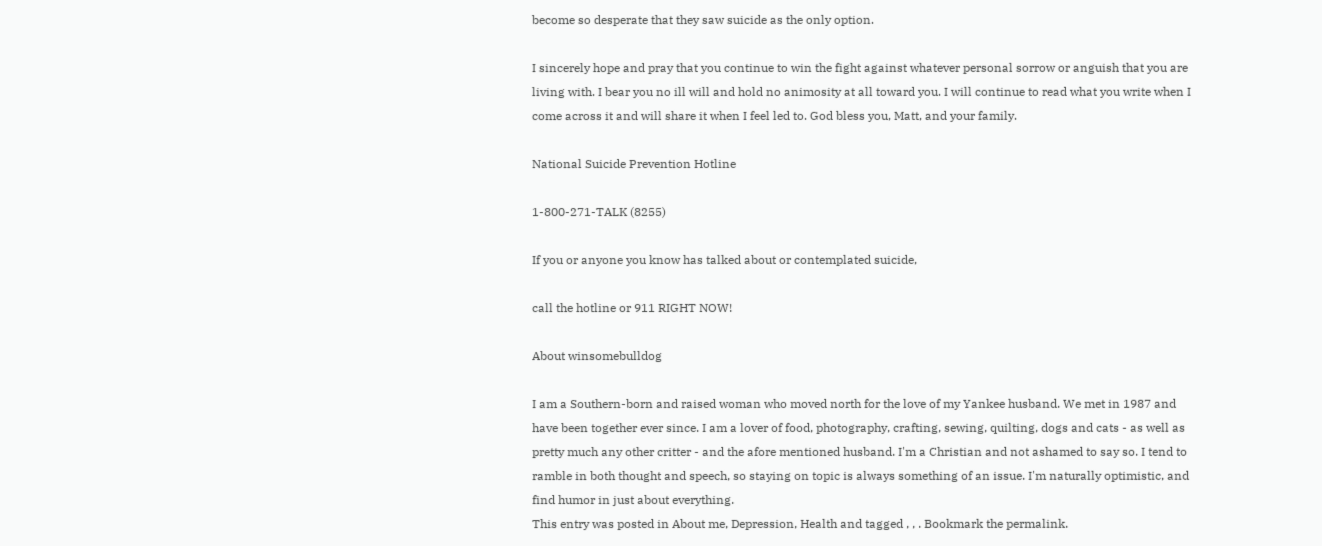become so desperate that they saw suicide as the only option.

I sincerely hope and pray that you continue to win the fight against whatever personal sorrow or anguish that you are living with. I bear you no ill will and hold no animosity at all toward you. I will continue to read what you write when I come across it and will share it when I feel led to. God bless you, Matt, and your family.

National Suicide Prevention Hotline

1-800-271-TALK (8255)

If you or anyone you know has talked about or contemplated suicide,

call the hotline or 911 RIGHT NOW!

About winsomebulldog

I am a Southern-born and raised woman who moved north for the love of my Yankee husband. We met in 1987 and have been together ever since. I am a lover of food, photography, crafting, sewing, quilting, dogs and cats - as well as pretty much any other critter - and the afore mentioned husband. I'm a Christian and not ashamed to say so. I tend to ramble in both thought and speech, so staying on topic is always something of an issue. I'm naturally optimistic, and find humor in just about everything.
This entry was posted in About me, Depression, Health and tagged , , . Bookmark the permalink.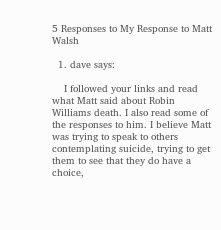5 Responses to My Response to Matt Walsh

  1. dave says:

    I followed your links and read what Matt said about Robin Williams death. I also read some of the responses to him. I believe Matt was trying to speak to others contemplating suicide, trying to get them to see that they do have a choice,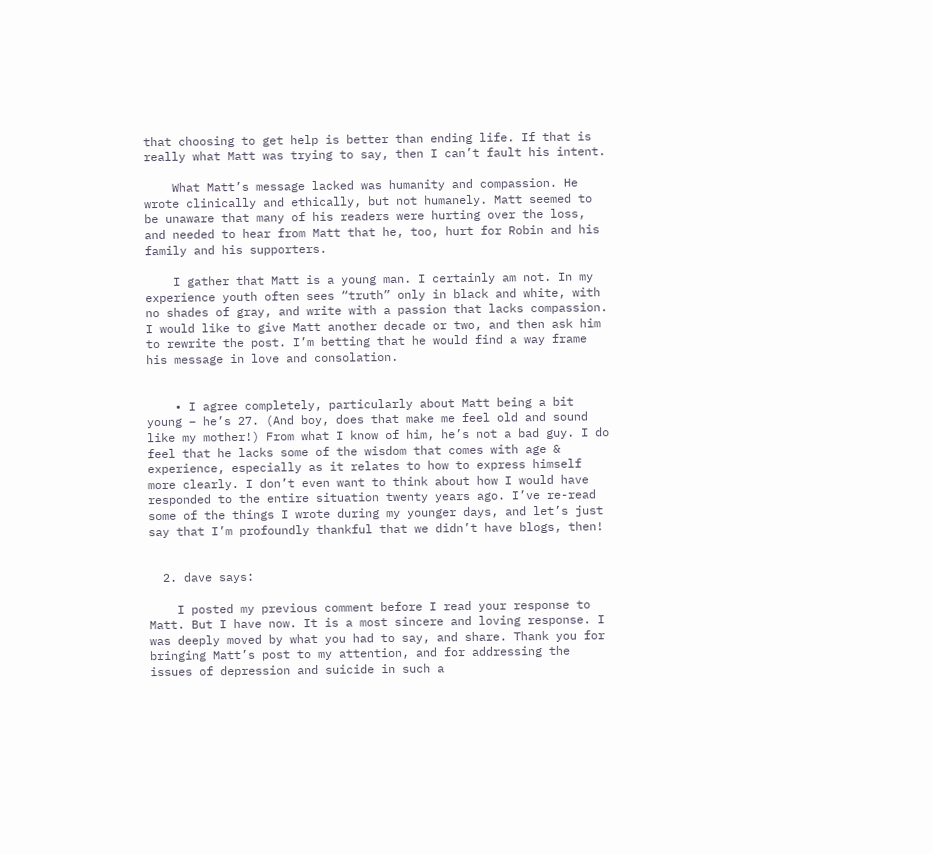that choosing to get help is better than ending life. If that is really what Matt was trying to say, then I can’t fault his intent.

    What Matt’s message lacked was humanity and compassion. He wrote clinically and ethically, but not humanely. Matt seemed to be unaware that many of his readers were hurting over the loss, and needed to hear from Matt that he, too, hurt for Robin and his family and his supporters.

    I gather that Matt is a young man. I certainly am not. In my experience youth often sees “truth” only in black and white, with no shades of gray, and write with a passion that lacks compassion. I would like to give Matt another decade or two, and then ask him to rewrite the post. I’m betting that he would find a way frame his message in love and consolation.


    • I agree completely, particularly about Matt being a bit young – he’s 27. (And boy, does that make me feel old and sound like my mother!) From what I know of him, he’s not a bad guy. I do feel that he lacks some of the wisdom that comes with age & experience, especially as it relates to how to express himself more clearly. I don’t even want to think about how I would have responded to the entire situation twenty years ago. I’ve re-read some of the things I wrote during my younger days, and let’s just say that I’m profoundly thankful that we didn’t have blogs, then!


  2. dave says:

    I posted my previous comment before I read your response to Matt. But I have now. It is a most sincere and loving response. I was deeply moved by what you had to say, and share. Thank you for bringing Matt’s post to my attention, and for addressing the issues of depression and suicide in such a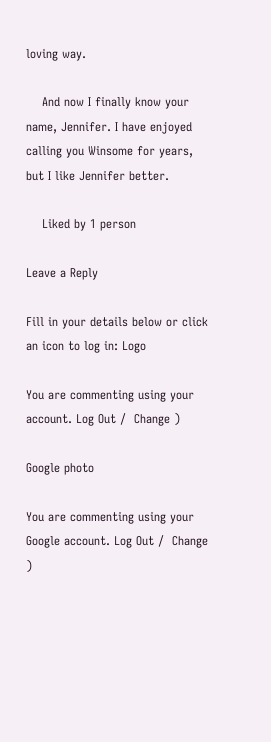loving way.

    And now I finally know your name, Jennifer. I have enjoyed calling you Winsome for years, but I like Jennifer better.

    Liked by 1 person

Leave a Reply

Fill in your details below or click an icon to log in: Logo

You are commenting using your account. Log Out /  Change )

Google photo

You are commenting using your Google account. Log Out /  Change )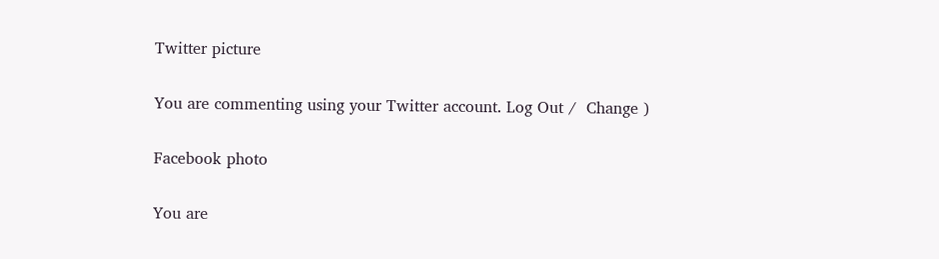Twitter picture

You are commenting using your Twitter account. Log Out /  Change )

Facebook photo

You are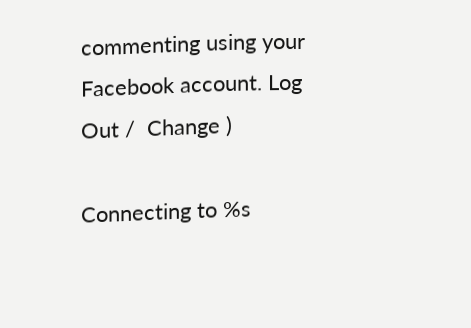commenting using your Facebook account. Log Out /  Change )

Connecting to %s